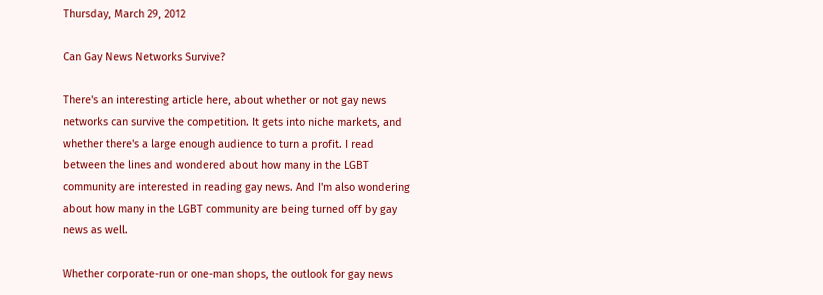Thursday, March 29, 2012

Can Gay News Networks Survive?

There's an interesting article here, about whether or not gay news networks can survive the competition. It gets into niche markets, and whether there's a large enough audience to turn a profit. I read between the lines and wondered about how many in the LGBT community are interested in reading gay news. And I'm also wondering about how many in the LGBT community are being turned off by gay news as well.

Whether corporate-run or one-man shops, the outlook for gay news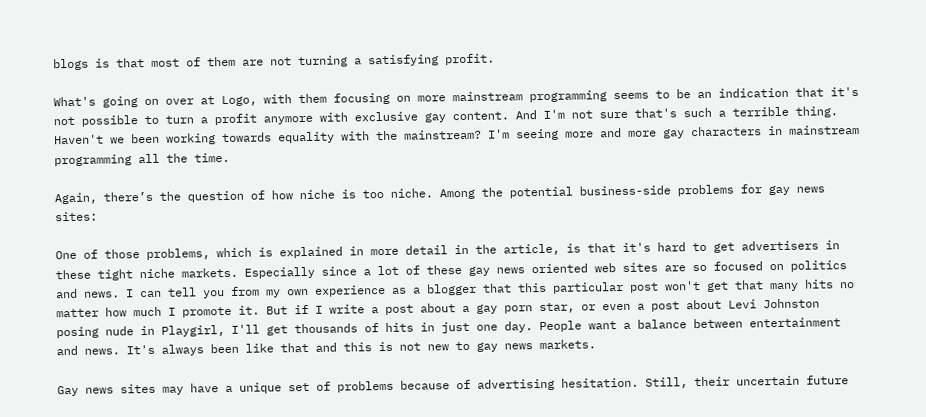blogs is that most of them are not turning a satisfying profit.

What's going on over at Logo, with them focusing on more mainstream programming seems to be an indication that it's not possible to turn a profit anymore with exclusive gay content. And I'm not sure that's such a terrible thing. Haven't we been working towards equality with the mainstream? I'm seeing more and more gay characters in mainstream programming all the time.

Again, there’s the question of how niche is too niche. Among the potential business-side problems for gay news sites:

One of those problems, which is explained in more detail in the article, is that it's hard to get advertisers in these tight niche markets. Especially since a lot of these gay news oriented web sites are so focused on politics and news. I can tell you from my own experience as a blogger that this particular post won't get that many hits no matter how much I promote it. But if I write a post about a gay porn star, or even a post about Levi Johnston posing nude in Playgirl, I'll get thousands of hits in just one day. People want a balance between entertainment and news. It's always been like that and this is not new to gay news markets.

Gay news sites may have a unique set of problems because of advertising hesitation. Still, their uncertain future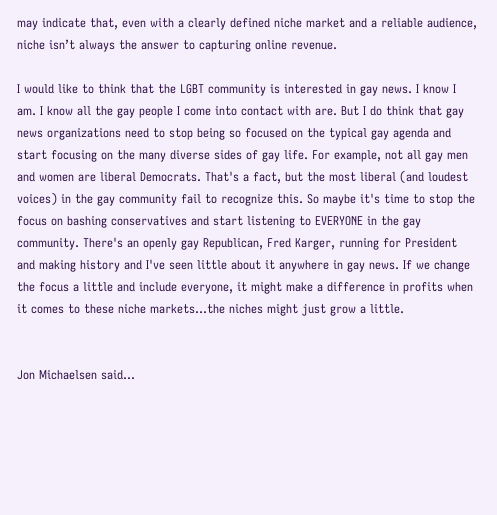may indicate that, even with a clearly defined niche market and a reliable audience, niche isn’t always the answer to capturing online revenue.

I would like to think that the LGBT community is interested in gay news. I know I am. I know all the gay people I come into contact with are. But I do think that gay news organizations need to stop being so focused on the typical gay agenda and start focusing on the many diverse sides of gay life. For example, not all gay men and women are liberal Democrats. That's a fact, but the most liberal (and loudest voices) in the gay community fail to recognize this. So maybe it's time to stop the focus on bashing conservatives and start listening to EVERYONE in the gay community. There's an openly gay Republican, Fred Karger, running for President and making history and I've seen little about it anywhere in gay news. If we change the focus a little and include everyone, it might make a difference in profits when it comes to these niche markets...the niches might just grow a little.


Jon Michaelsen said...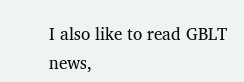I also like to read GBLT news,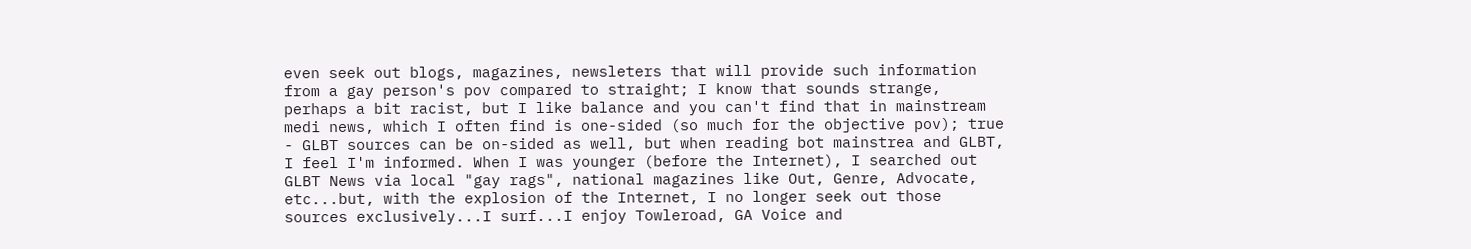even seek out blogs, magazines, newsleters that will provide such information from a gay person's pov compared to straight; I know that sounds strange, perhaps a bit racist, but I like balance and you can't find that in mainstream medi news, which I often find is one-sided (so much for the objective pov); true - GLBT sources can be on-sided as well, but when reading bot mainstrea and GLBT, I feel I'm informed. When I was younger (before the Internet), I searched out GLBT News via local "gay rags", national magazines like Out, Genre, Advocate, etc...but, with the explosion of the Internet, I no longer seek out those sources exclusively...I surf...I enjoy Towleroad, GA Voice and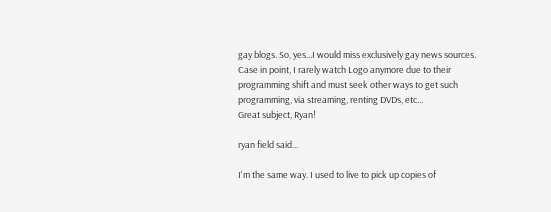gay blogs. So, yes...I would miss exclusively gay news sources. Case in point, I rarely watch Logo anymore due to their programming shift and must seek other ways to get such programming, via streaming, renting DVDs, etc...
Great subject, Ryan!

ryan field said...

I'm the same way. I used to live to pick up copies of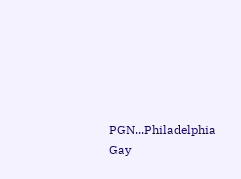PGN...Philadelphia Gay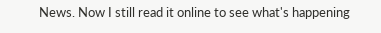News. Now I still read it online to see what's happening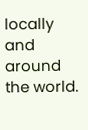locally and around the world.